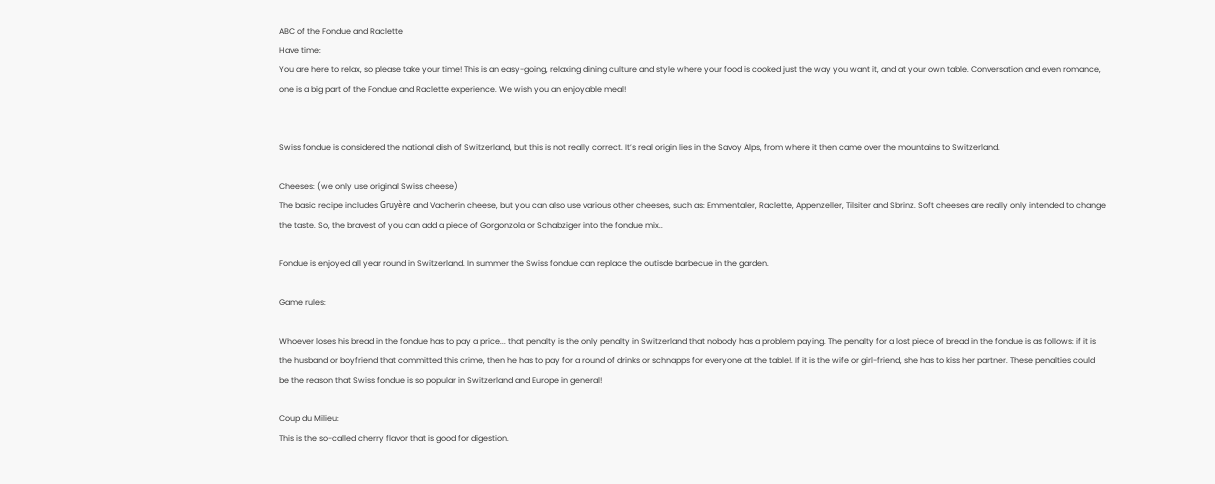ABC of the Fondue and Raclette
Have time:
You are here to relax, so please take your time! This is an easy-going, relaxing dining culture and style where your food is cooked just the way you want it, and at your own table. Conversation and even romance, one is a big part of the Fondue and Raclette experience. We wish you an enjoyable meal!


Swiss fondue is considered the national dish of Switzerland, but this is not really correct. It’s real origin lies in the Savoy Alps, from where it then came over the mountains to Switzerland.

Cheeses: (we only use original Swiss cheese)
The basic recipe includes Gruyère and Vacherin cheese, but you can also use various other cheeses, such as: Emmentaler, Raclette, Appenzeller, Tilsiter and Sbrinz. Soft cheeses are really only intended to change the taste. So, the bravest of you can add a piece of Gorgonzola or Schabziger into the fondue mix..

Fondue is enjoyed all year round in Switzerland. In summer the Swiss fondue can replace the outisde barbecue in the garden.

Game rules:

Whoever loses his bread in the fondue has to pay a price... that penalty is the only penalty in Switzerland that nobody has a problem paying. The penalty for a lost piece of bread in the fondue is as follows: if it is the husband or boyfriend that committed this crime, then he has to pay for a round of drinks or schnapps for everyone at the table!. If it is the wife or girl-friend, she has to kiss her partner. These penalties could be the reason that Swiss fondue is so popular in Switzerland and Europe in general!

Coup du Milieu:
This is the so-called cherry flavor that is good for digestion.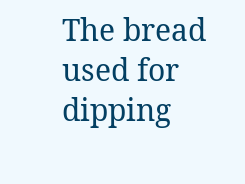The bread used for dipping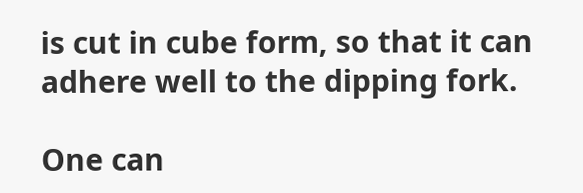is cut in cube form, so that it can adhere well to the dipping fork.

One can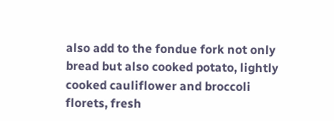also add to the fondue fork not only bread but also cooked potato, lightly cooked cauliflower and broccoli florets, fresh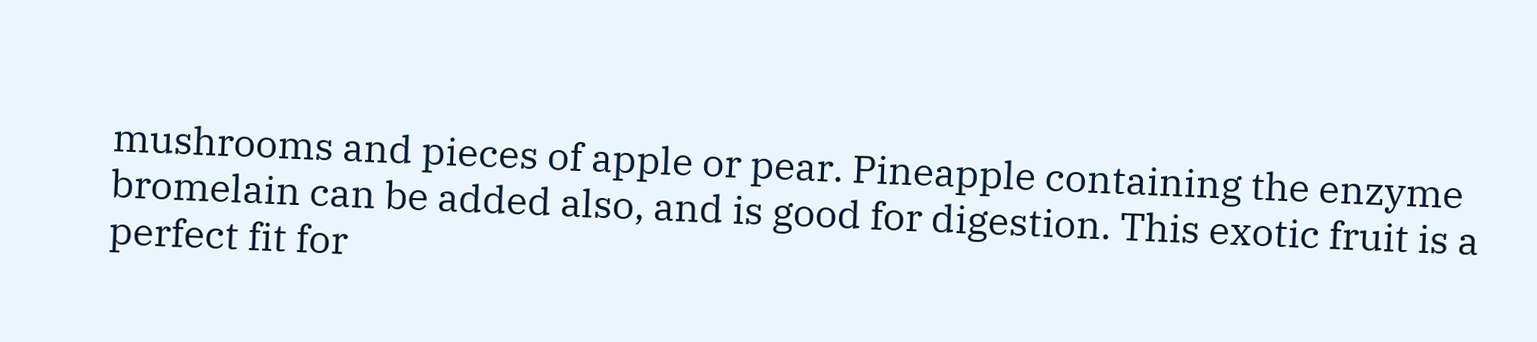mushrooms and pieces of apple or pear. Pineapple containing the enzyme bromelain can be added also, and is good for digestion. This exotic fruit is a perfect fit for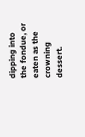dipping into the fondue, or eaten as the crowning dessert.